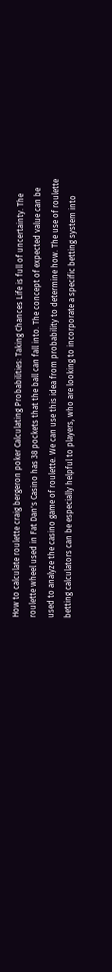How to calculate roulette craig bergeron poker Calculating Probabilities: Taking Chances Life is full of uncertainty. The roulette wheel used in Fat Dan's Casino has 38 pockets that the ball can fall into. The concept of expected value can be used to analyze the casino game of roulette. We can use this idea from probability to determine how. The use of roulette betting calculators can be especially helpful to players, who are looking to incorporate a specific betting system into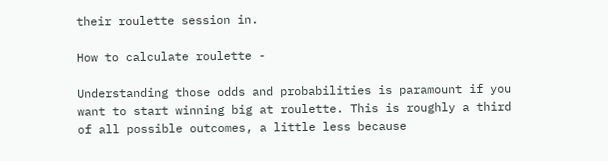their roulette session in.

How to calculate roulette -

Understanding those odds and probabilities is paramount if you want to start winning big at roulette. This is roughly a third of all possible outcomes, a little less because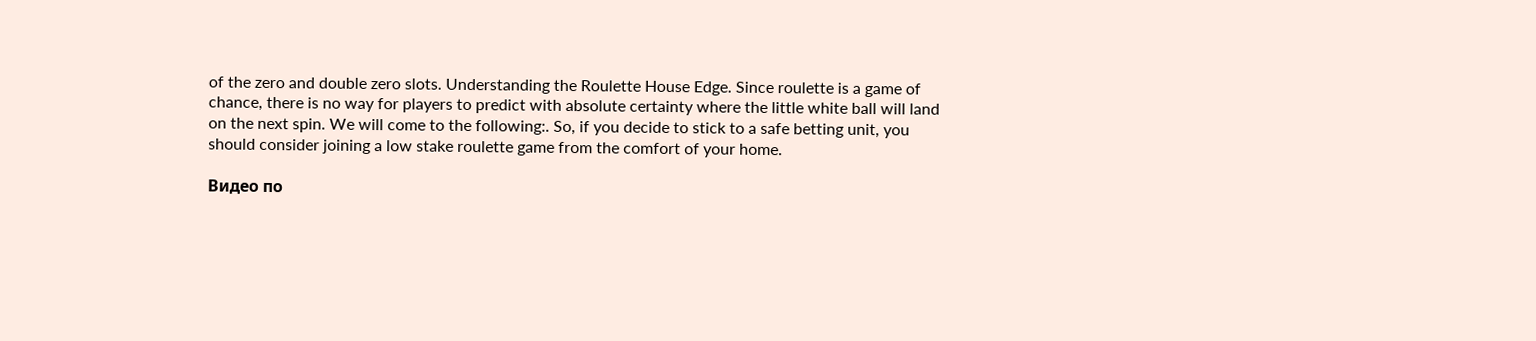of the zero and double zero slots. Understanding the Roulette House Edge. Since roulette is a game of chance, there is no way for players to predict with absolute certainty where the little white ball will land on the next spin. We will come to the following:. So, if you decide to stick to a safe betting unit, you should consider joining a low stake roulette game from the comfort of your home.

Видео по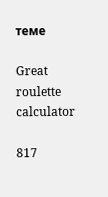теме

Great roulette calculator

817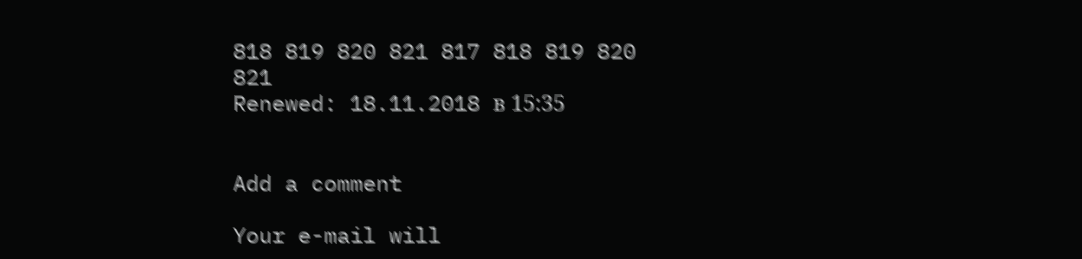818 819 820 821 817 818 819 820 821
Renewed: 18.11.2018 в 15:35


Add a comment

Your e-mail will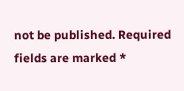not be published. Required fields are marked *